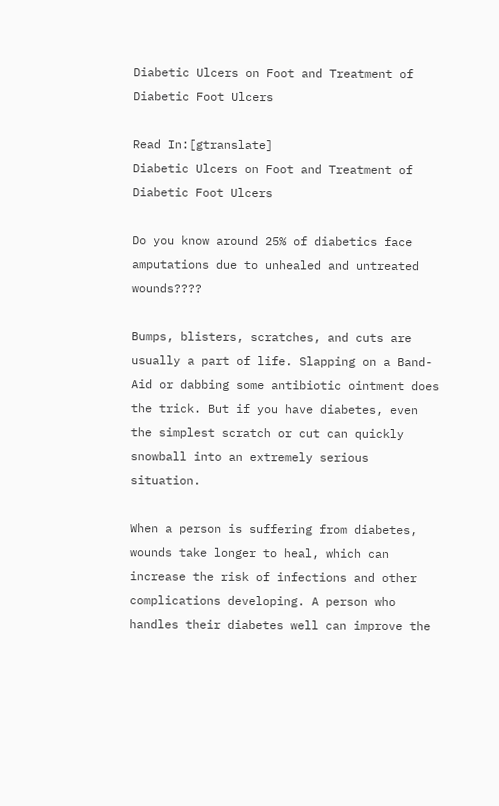Diabetic Ulcers on Foot and Treatment of Diabetic Foot Ulcers

Read In:[gtranslate]
Diabetic Ulcers on Foot and Treatment of Diabetic Foot Ulcers

Do you know around 25% of diabetics face amputations due to unhealed and untreated wounds????

Bumps, blisters, scratches, and cuts are usually a part of life. Slapping on a Band-Aid or dabbing some antibiotic ointment does the trick. But if you have diabetes, even the simplest scratch or cut can quickly snowball into an extremely serious situation.

When a person is suffering from diabetes, wounds take longer to heal, which can increase the risk of infections and other complications developing. A person who handles their diabetes well can improve the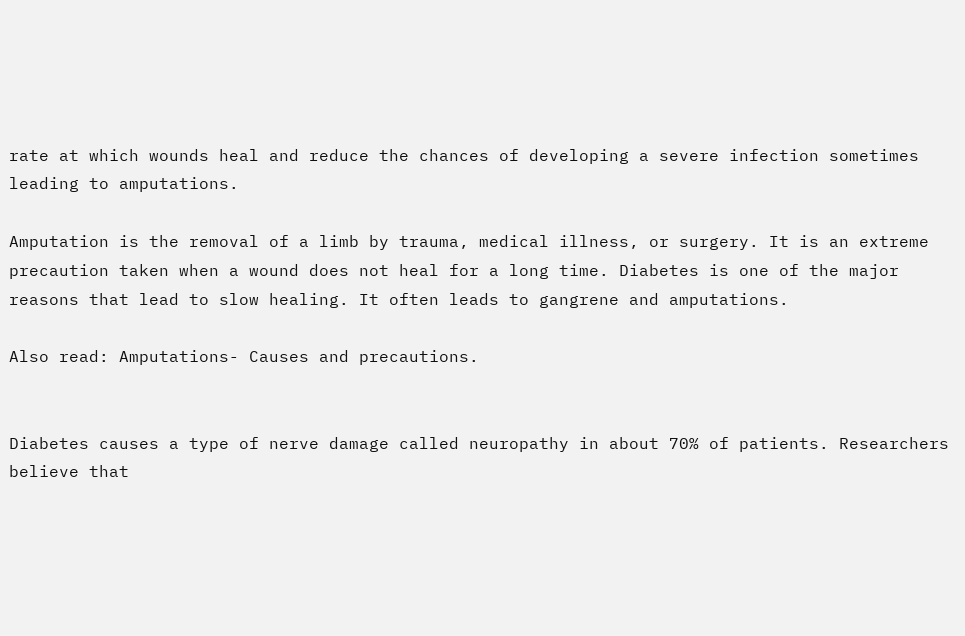rate at which wounds heal and reduce the chances of developing a severe infection sometimes leading to amputations.

Amputation is the removal of a limb by trauma, medical illness, or surgery. It is an extreme precaution taken when a wound does not heal for a long time. Diabetes is one of the major reasons that lead to slow healing. It often leads to gangrene and amputations.

Also read: Amputations- Causes and precautions.


Diabetes causes a type of nerve damage called neuropathy in about 70% of patients. Researchers believe that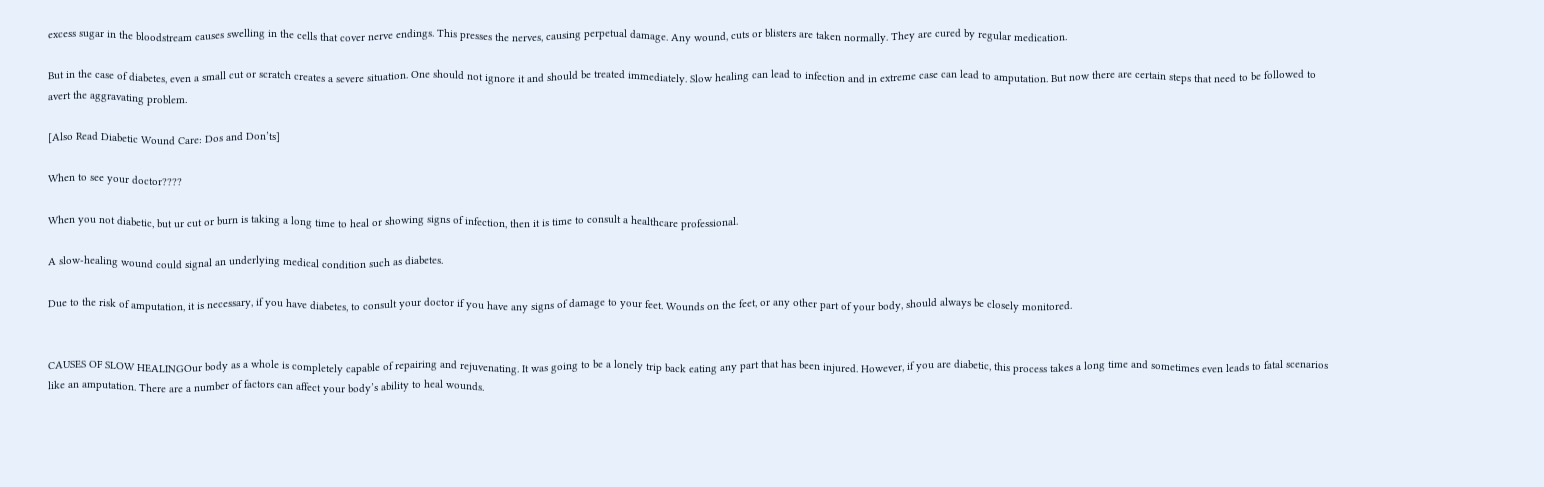excess sugar in the bloodstream causes swelling in the cells that cover nerve endings. This presses the nerves, causing perpetual damage. Any wound, cuts or blisters are taken normally. They are cured by regular medication.

But in the case of diabetes, even a small cut or scratch creates a severe situation. One should not ignore it and should be treated immediately. Slow healing can lead to infection and in extreme case can lead to amputation. But now there are certain steps that need to be followed to avert the aggravating problem.

[Also Read Diabetic Wound Care: Dos and Don’ts]

When to see your doctor????

When you not diabetic, but ur cut or burn is taking a long time to heal or showing signs of infection, then it is time to consult a healthcare professional.

A slow-healing wound could signal an underlying medical condition such as diabetes.

Due to the risk of amputation, it is necessary, if you have diabetes, to consult your doctor if you have any signs of damage to your feet. Wounds on the feet, or any other part of your body, should always be closely monitored.


CAUSES OF SLOW HEALINGOur body as a whole is completely capable of repairing and rejuvenating. It was going to be a lonely trip back eating any part that has been injured. However, if you are diabetic, this process takes a long time and sometimes even leads to fatal scenarios like an amputation. There are a number of factors can affect your body’s ability to heal wounds.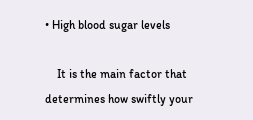• High blood sugar levels

    It is the main factor that determines how swiftly your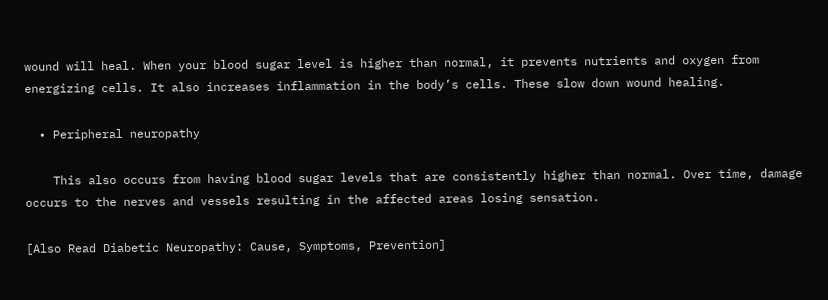wound will heal. When your blood sugar level is higher than normal, it prevents nutrients and oxygen from energizing cells. It also increases inflammation in the body’s cells. These slow down wound healing.

  • Peripheral neuropathy

    This also occurs from having blood sugar levels that are consistently higher than normal. Over time, damage occurs to the nerves and vessels resulting in the affected areas losing sensation.

[Also Read Diabetic Neuropathy: Cause, Symptoms, Prevention]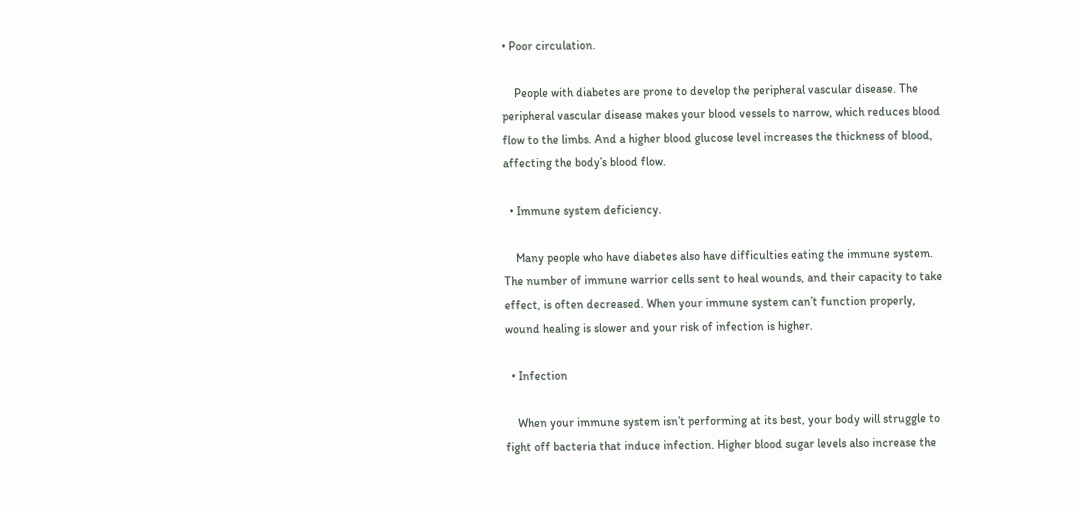• Poor circulation.

    People with diabetes are prone to develop the peripheral vascular disease. The peripheral vascular disease makes your blood vessels to narrow, which reduces blood flow to the limbs. And a higher blood glucose level increases the thickness of blood, affecting the body’s blood flow.

  • Immune system deficiency.

    Many people who have diabetes also have difficulties eating the immune system. The number of immune warrior cells sent to heal wounds, and their capacity to take effect, is often decreased. When your immune system can’t function properly, wound healing is slower and your risk of infection is higher.

  • Infection

    When your immune system isn’t performing at its best, your body will struggle to fight off bacteria that induce infection. Higher blood sugar levels also increase the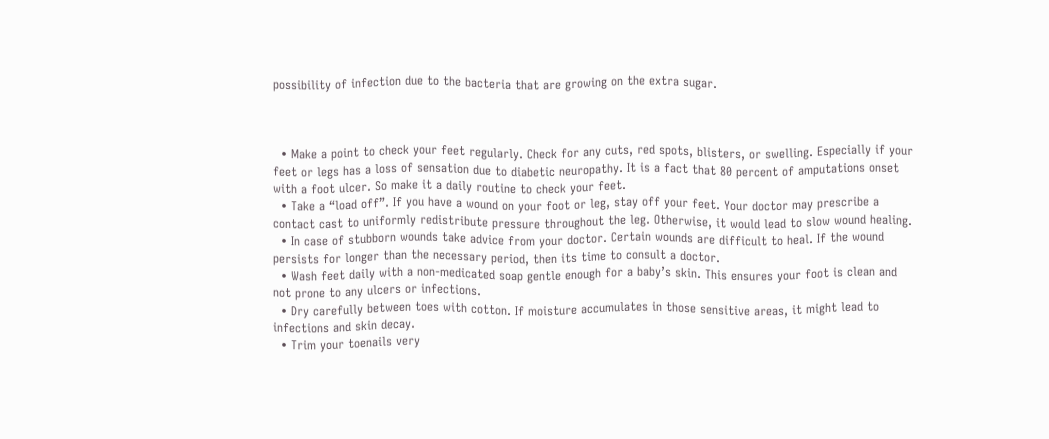possibility of infection due to the bacteria that are growing on the extra sugar.



  • Make a point to check your feet regularly. Check for any cuts, red spots, blisters, or swelling. Especially if your feet or legs has a loss of sensation due to diabetic neuropathy. It is a fact that 80 percent of amputations onset with a foot ulcer. So make it a daily routine to check your feet.
  • Take a “load off”. If you have a wound on your foot or leg, stay off your feet. Your doctor may prescribe a contact cast to uniformly redistribute pressure throughout the leg. Otherwise, it would lead to slow wound healing.
  • In case of stubborn wounds take advice from your doctor. Certain wounds are difficult to heal. If the wound persists for longer than the necessary period, then its time to consult a doctor.
  • Wash feet daily with a non-medicated soap gentle enough for a baby’s skin. This ensures your foot is clean and not prone to any ulcers or infections.
  • Dry carefully between toes with cotton. If moisture accumulates in those sensitive areas, it might lead to infections and skin decay.
  • Trim your toenails very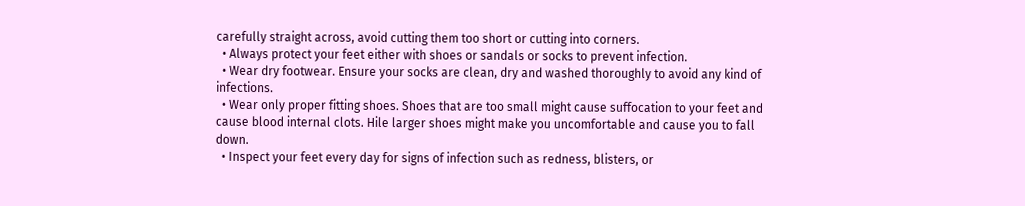carefully straight across, avoid cutting them too short or cutting into corners.
  • Always protect your feet either with shoes or sandals or socks to prevent infection.
  • Wear dry footwear. Ensure your socks are clean, dry and washed thoroughly to avoid any kind of infections.
  • Wear only proper fitting shoes. Shoes that are too small might cause suffocation to your feet and cause blood internal clots. Hile larger shoes might make you uncomfortable and cause you to fall down.
  • Inspect your feet every day for signs of infection such as redness, blisters, or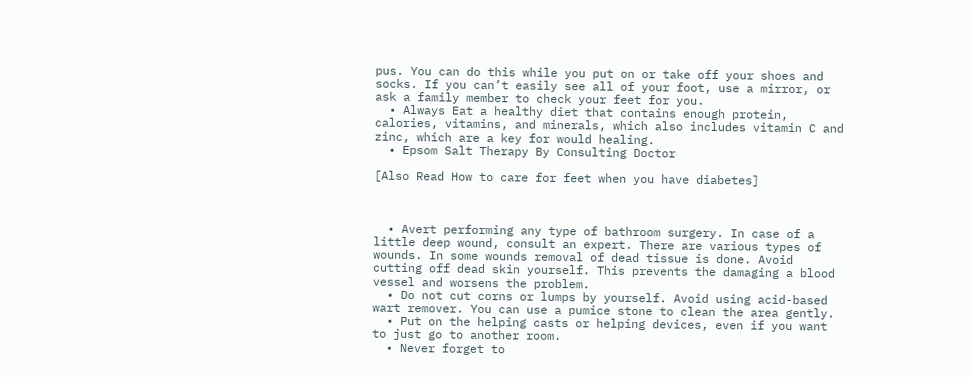pus. You can do this while you put on or take off your shoes and socks. If you can’t easily see all of your foot, use a mirror, or ask a family member to check your feet for you.
  • Always Eat a healthy diet that contains enough protein, calories, vitamins, and minerals, which also includes vitamin C and zinc, which are a key for would healing.
  • Epsom Salt Therapy By Consulting Doctor

[Also Read How to care for feet when you have diabetes]



  • Avert performing any type of bathroom surgery. In case of a little deep wound, consult an expert. There are various types of wounds. In some wounds removal of dead tissue is done. Avoid cutting off dead skin yourself. This prevents the damaging a blood vessel and worsens the problem.
  • Do not cut corns or lumps by yourself. Avoid using acid-based wart remover. You can use a pumice stone to clean the area gently.
  • Put on the helping casts or helping devices, even if you want to just go to another room.
  • Never forget to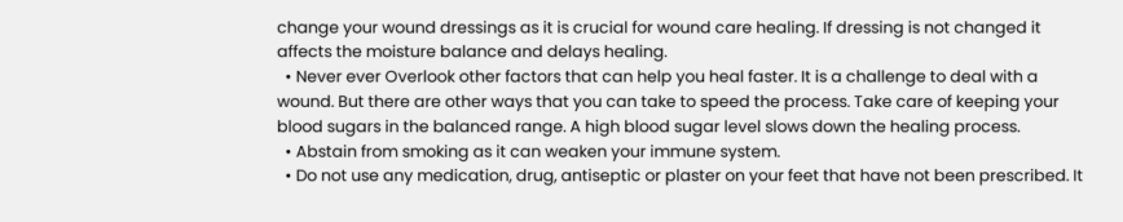change your wound dressings as it is crucial for wound care healing. If dressing is not changed it affects the moisture balance and delays healing.
  • Never ever Overlook other factors that can help you heal faster. It is a challenge to deal with a wound. But there are other ways that you can take to speed the process. Take care of keeping your blood sugars in the balanced range. A high blood sugar level slows down the healing process.
  • Abstain from smoking as it can weaken your immune system.
  • Do not use any medication, drug, antiseptic or plaster on your feet that have not been prescribed. It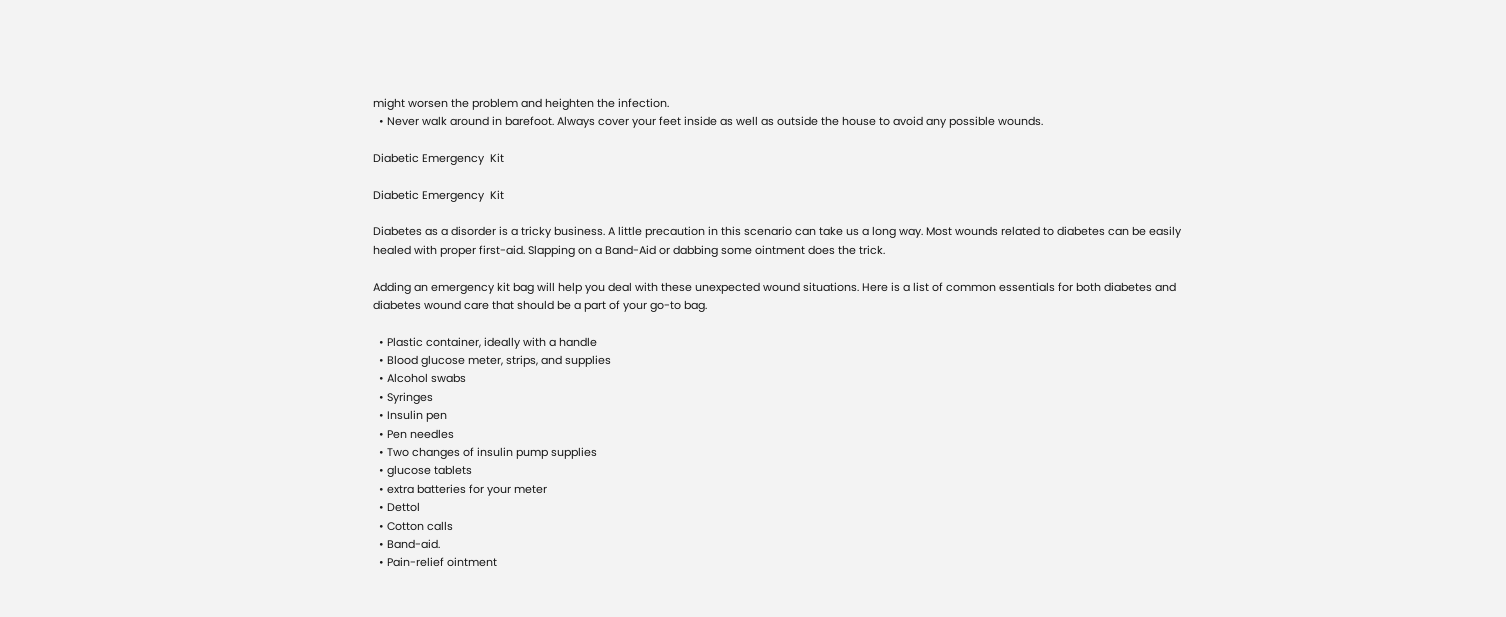might worsen the problem and heighten the infection.
  • Never walk around in barefoot. Always cover your feet inside as well as outside the house to avoid any possible wounds.

Diabetic Emergency  Kit

Diabetic Emergency  Kit

Diabetes as a disorder is a tricky business. A little precaution in this scenario can take us a long way. Most wounds related to diabetes can be easily healed with proper first-aid. Slapping on a Band-Aid or dabbing some ointment does the trick.

Adding an emergency kit bag will help you deal with these unexpected wound situations. Here is a list of common essentials for both diabetes and diabetes wound care that should be a part of your go-to bag.

  • Plastic container, ideally with a handle
  • Blood glucose meter, strips, and supplies
  • Alcohol swabs
  • Syringes
  • Insulin pen
  • Pen needles
  • Two changes of insulin pump supplies
  • glucose tablets
  • extra batteries for your meter
  • Dettol
  • Cotton calls
  • Band-aid.
  • Pain-relief ointment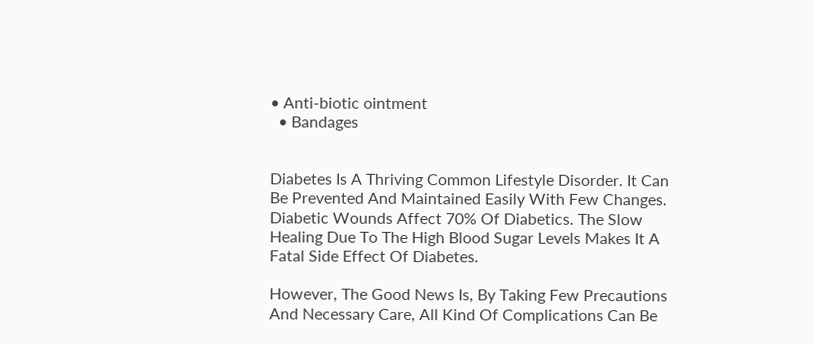• Anti-biotic ointment
  • Bandages


Diabetes Is A Thriving Common Lifestyle Disorder. It Can Be Prevented And Maintained Easily With Few Changes. Diabetic Wounds Affect 70% Of Diabetics. The Slow Healing Due To The High Blood Sugar Levels Makes It A Fatal Side Effect Of Diabetes.

However, The Good News Is, By Taking Few Precautions And Necessary Care, All Kind Of Complications Can Be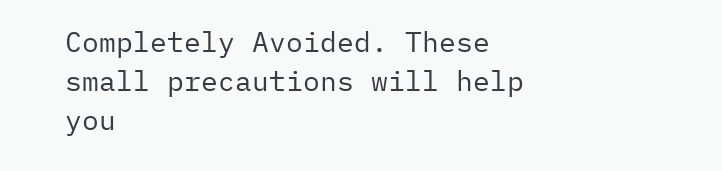Completely Avoided. These small precautions will help you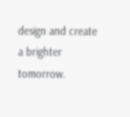design and create a brighter tomorrow.